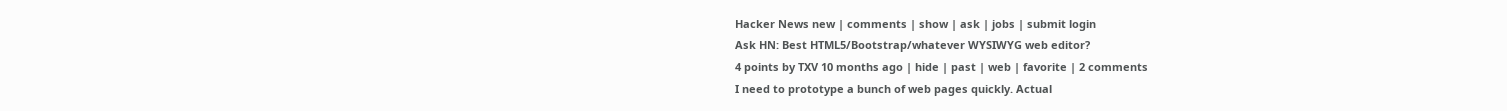Hacker News new | comments | show | ask | jobs | submit login
Ask HN: Best HTML5/Bootstrap/whatever WYSIWYG web editor?
4 points by TXV 10 months ago | hide | past | web | favorite | 2 comments
I need to prototype a bunch of web pages quickly. Actual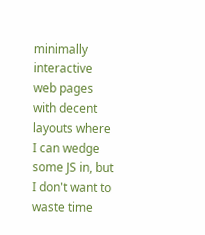minimally interactive web pages with decent layouts where I can wedge some JS in, but I don't want to waste time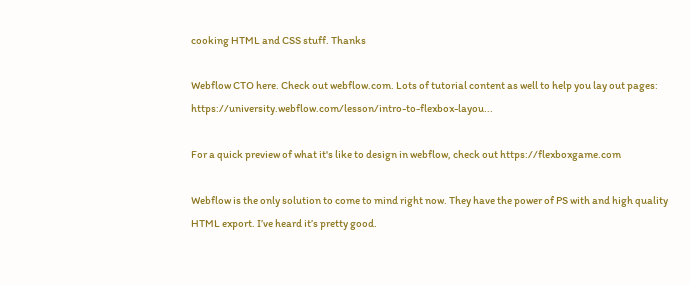cooking HTML and CSS stuff. Thanks

Webflow CTO here. Check out webflow.com. Lots of tutorial content as well to help you lay out pages: https://university.webflow.com/lesson/intro-to-flexbox-layou...

For a quick preview of what it's like to design in webflow, check out https://flexboxgame.com

Webflow is the only solution to come to mind right now. They have the power of PS with and high quality HTML export. I’ve heard it’s pretty good.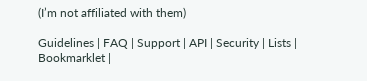(I’m not affiliated with them)

Guidelines | FAQ | Support | API | Security | Lists | Bookmarklet |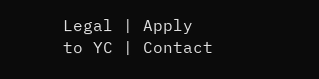Legal | Apply to YC | Contact